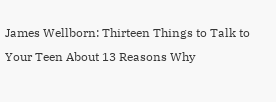James Wellborn: Thirteen Things to Talk to Your Teen About 13 Reasons Why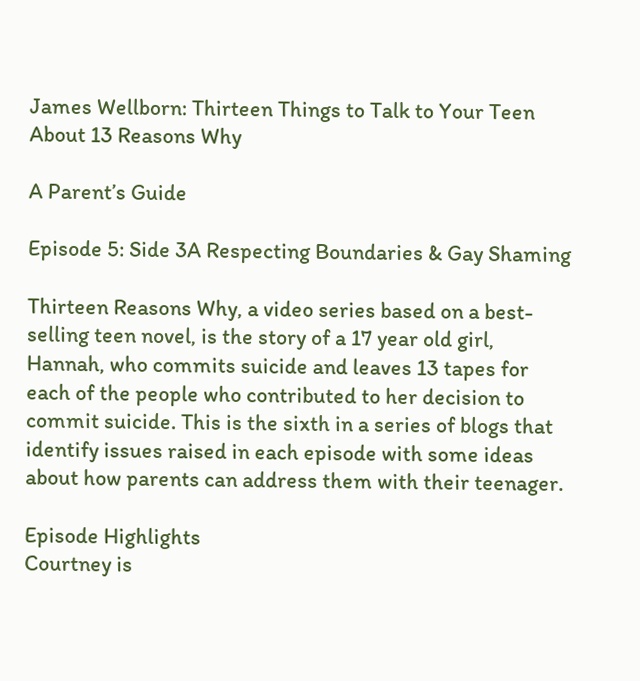James Wellborn: Thirteen Things to Talk to Your Teen About 13 Reasons Why

A Parent’s Guide

Episode 5: Side 3A Respecting Boundaries & Gay Shaming

Thirteen Reasons Why, a video series based on a best-selling teen novel, is the story of a 17 year old girl, Hannah, who commits suicide and leaves 13 tapes for each of the people who contributed to her decision to commit suicide. This is the sixth in a series of blogs that identify issues raised in each episode with some ideas about how parents can address them with their teenager.

Episode Highlights
Courtney is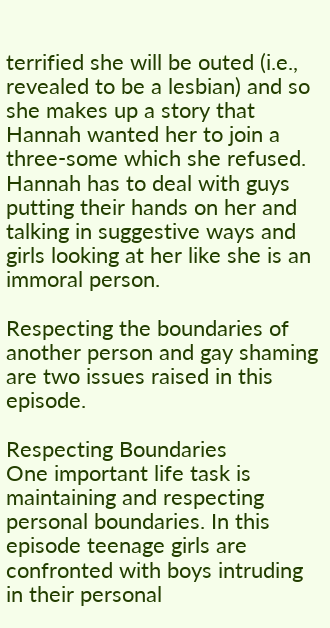terrified she will be outed (i.e., revealed to be a lesbian) and so she makes up a story that Hannah wanted her to join a three-some which she refused. Hannah has to deal with guys putting their hands on her and talking in suggestive ways and girls looking at her like she is an immoral person.

Respecting the boundaries of another person and gay shaming are two issues raised in this episode.

Respecting Boundaries
One important life task is maintaining and respecting personal boundaries. In this episode teenage girls are confronted with boys intruding in their personal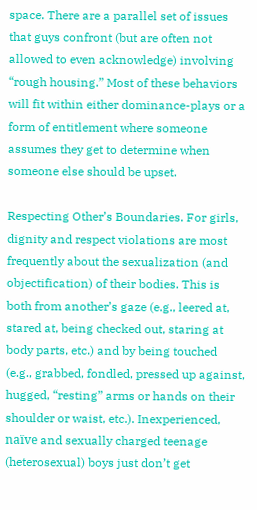space. There are a parallel set of issues that guys confront (but are often not allowed to even acknowledge) involving “rough housing.” Most of these behaviors will fit within either dominance-plays or a form of entitlement where someone assumes they get to determine when someone else should be upset.

Respecting Other’s Boundaries. For girls, dignity and respect violations are most frequently about the sexualization (and objectification) of their bodies. This is both from another’s gaze (e.g., leered at, stared at, being checked out, staring at body parts, etc.) and by being touched (e.g., grabbed, fondled, pressed up against, hugged, “resting” arms or hands on their shoulder or waist, etc.). Inexperienced,
naïve and sexually charged teenage (heterosexual) boys just don’t get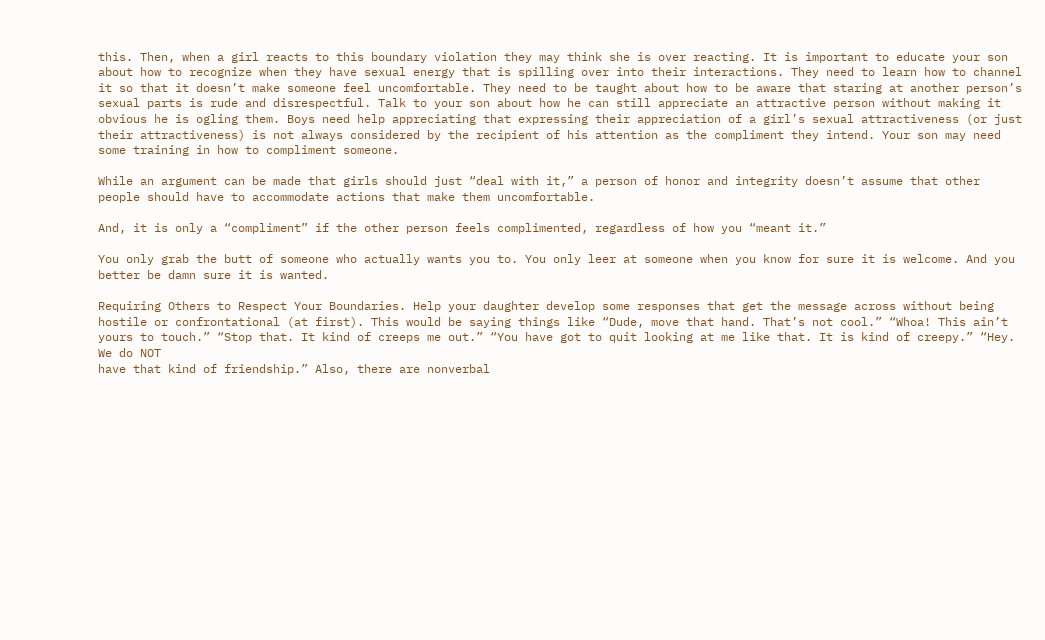this. Then, when a girl reacts to this boundary violation they may think she is over reacting. It is important to educate your son about how to recognize when they have sexual energy that is spilling over into their interactions. They need to learn how to channel it so that it doesn’t make someone feel uncomfortable. They need to be taught about how to be aware that staring at another person’s sexual parts is rude and disrespectful. Talk to your son about how he can still appreciate an attractive person without making it obvious he is ogling them. Boys need help appreciating that expressing their appreciation of a girl’s sexual attractiveness (or just their attractiveness) is not always considered by the recipient of his attention as the compliment they intend. Your son may need some training in how to compliment someone.

While an argument can be made that girls should just “deal with it,” a person of honor and integrity doesn’t assume that other people should have to accommodate actions that make them uncomfortable.

And, it is only a “compliment” if the other person feels complimented, regardless of how you “meant it.”

You only grab the butt of someone who actually wants you to. You only leer at someone when you know for sure it is welcome. And you better be damn sure it is wanted.

Requiring Others to Respect Your Boundaries. Help your daughter develop some responses that get the message across without being hostile or confrontational (at first). This would be saying things like “Dude, move that hand. That’s not cool.” “Whoa! This ain’t yours to touch.” “Stop that. It kind of creeps me out.” “You have got to quit looking at me like that. It is kind of creepy.” “Hey. We do NOT
have that kind of friendship.” Also, there are nonverbal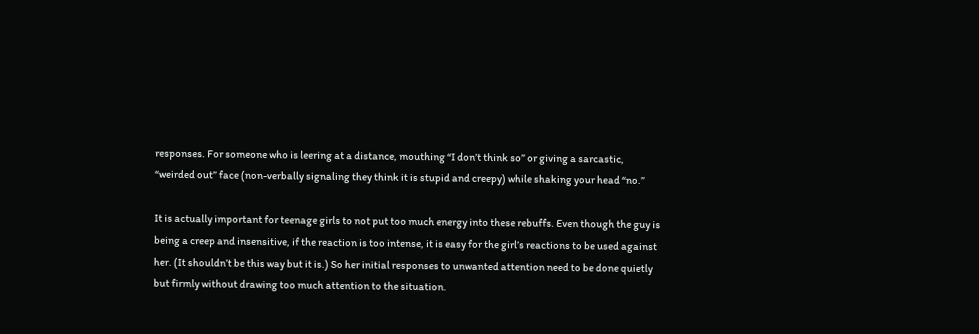responses. For someone who is leering at a distance, mouthing “I don’t think so” or giving a sarcastic, “weirded out” face (non-verbally signaling they think it is stupid and creepy) while shaking your head “no.”

It is actually important for teenage girls to not put too much energy into these rebuffs. Even though the guy is being a creep and insensitive, if the reaction is too intense, it is easy for the girl’s reactions to be used against her. (It shouldn’t be this way but it is.) So her initial responses to unwanted attention need to be done quietly but firmly without drawing too much attention to the situation.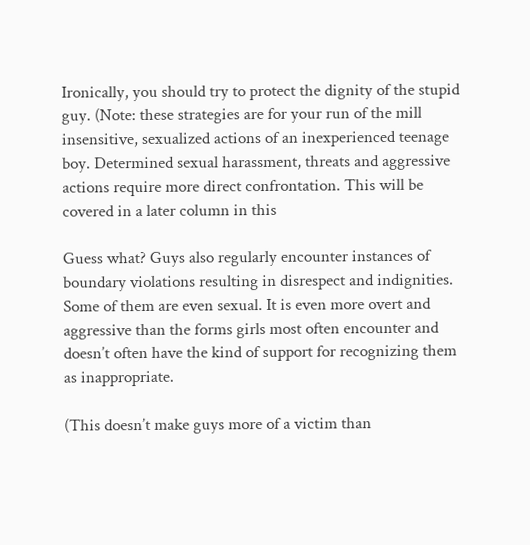Ironically, you should try to protect the dignity of the stupid guy. (Note: these strategies are for your run of the mill insensitive, sexualized actions of an inexperienced teenage boy. Determined sexual harassment, threats and aggressive actions require more direct confrontation. This will be covered in a later column in this

Guess what? Guys also regularly encounter instances of boundary violations resulting in disrespect and indignities. Some of them are even sexual. It is even more overt and aggressive than the forms girls most often encounter and doesn’t often have the kind of support for recognizing them as inappropriate.

(This doesn’t make guys more of a victim than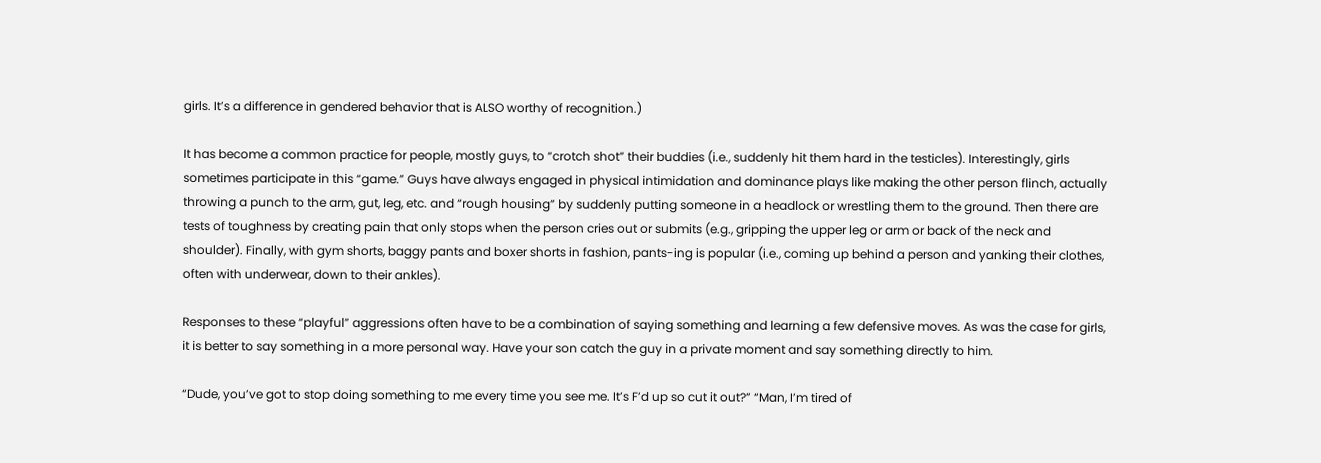girls. It’s a difference in gendered behavior that is ALSO worthy of recognition.)

It has become a common practice for people, mostly guys, to “crotch shot” their buddies (i.e., suddenly hit them hard in the testicles). Interestingly, girls sometimes participate in this “game.” Guys have always engaged in physical intimidation and dominance plays like making the other person flinch, actually throwing a punch to the arm, gut, leg, etc. and “rough housing” by suddenly putting someone in a headlock or wrestling them to the ground. Then there are tests of toughness by creating pain that only stops when the person cries out or submits (e.g., gripping the upper leg or arm or back of the neck and shoulder). Finally, with gym shorts, baggy pants and boxer shorts in fashion, pants-ing is popular (i.e., coming up behind a person and yanking their clothes, often with underwear, down to their ankles).

Responses to these “playful” aggressions often have to be a combination of saying something and learning a few defensive moves. As was the case for girls, it is better to say something in a more personal way. Have your son catch the guy in a private moment and say something directly to him.

“Dude, you’ve got to stop doing something to me every time you see me. It’s F’d up so cut it out?” “Man, I’m tired of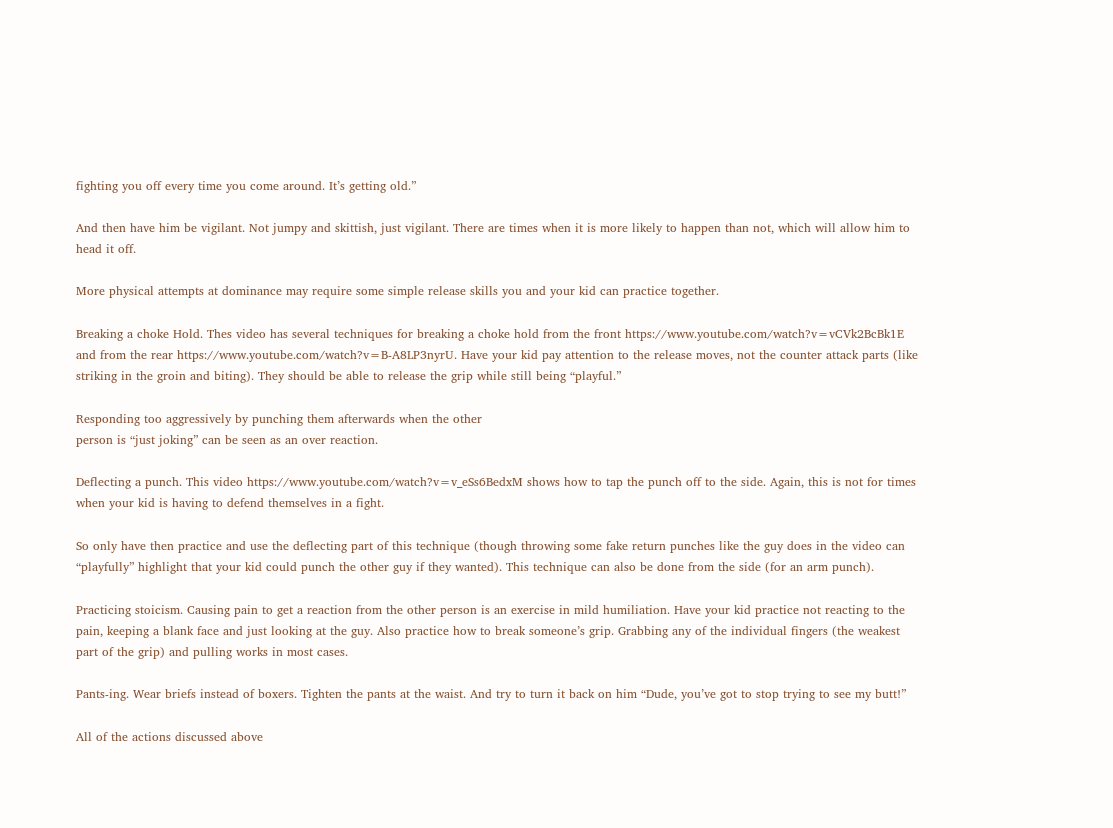fighting you off every time you come around. It’s getting old.”

And then have him be vigilant. Not jumpy and skittish, just vigilant. There are times when it is more likely to happen than not, which will allow him to head it off.

More physical attempts at dominance may require some simple release skills you and your kid can practice together.

Breaking a choke Hold. Thes video has several techniques for breaking a choke hold from the front https://www.youtube.com/watch?v=vCVk2BcBk1E and from the rear https://www.youtube.com/watch?v=B-A8LP3nyrU. Have your kid pay attention to the release moves, not the counter attack parts (like striking in the groin and biting). They should be able to release the grip while still being “playful.”

Responding too aggressively by punching them afterwards when the other
person is “just joking” can be seen as an over reaction.

Deflecting a punch. This video https://www.youtube.com/watch?v=v_eSs6BedxM shows how to tap the punch off to the side. Again, this is not for times when your kid is having to defend themselves in a fight.

So only have then practice and use the deflecting part of this technique (though throwing some fake return punches like the guy does in the video can “playfully” highlight that your kid could punch the other guy if they wanted). This technique can also be done from the side (for an arm punch).

Practicing stoicism. Causing pain to get a reaction from the other person is an exercise in mild humiliation. Have your kid practice not reacting to the pain, keeping a blank face and just looking at the guy. Also practice how to break someone’s grip. Grabbing any of the individual fingers (the weakest part of the grip) and pulling works in most cases.

Pants-ing. Wear briefs instead of boxers. Tighten the pants at the waist. And try to turn it back on him “Dude, you’ve got to stop trying to see my butt!”

All of the actions discussed above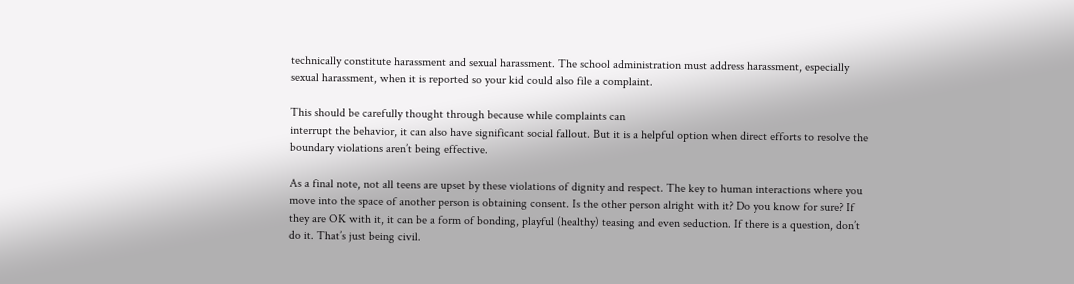technically constitute harassment and sexual harassment. The school administration must address harassment, especially sexual harassment, when it is reported so your kid could also file a complaint.

This should be carefully thought through because while complaints can
interrupt the behavior, it can also have significant social fallout. But it is a helpful option when direct efforts to resolve the boundary violations aren’t being effective.

As a final note, not all teens are upset by these violations of dignity and respect. The key to human interactions where you move into the space of another person is obtaining consent. Is the other person alright with it? Do you know for sure? If they are OK with it, it can be a form of bonding, playful (healthy) teasing and even seduction. If there is a question, don’t do it. That’s just being civil.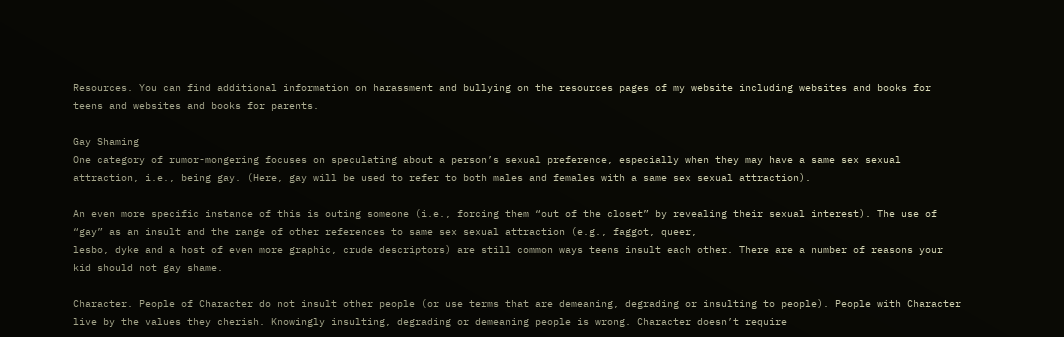Resources. You can find additional information on harassment and bullying on the resources pages of my website including websites and books for teens and websites and books for parents.

Gay Shaming
One category of rumor-mongering focuses on speculating about a person’s sexual preference, especially when they may have a same sex sexual attraction, i.e., being gay. (Here, gay will be used to refer to both males and females with a same sex sexual attraction).

An even more specific instance of this is outing someone (i.e., forcing them “out of the closet” by revealing their sexual interest). The use of “gay” as an insult and the range of other references to same sex sexual attraction (e.g., faggot, queer,
lesbo, dyke and a host of even more graphic, crude descriptors) are still common ways teens insult each other. There are a number of reasons your kid should not gay shame.

Character. People of Character do not insult other people (or use terms that are demeaning, degrading or insulting to people). People with Character live by the values they cherish. Knowingly insulting, degrading or demeaning people is wrong. Character doesn’t require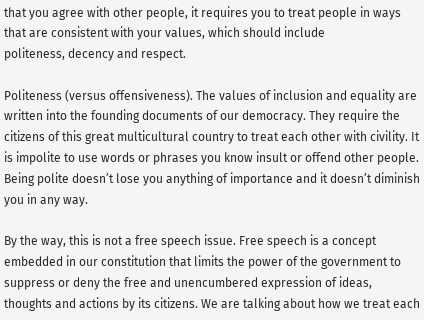that you agree with other people, it requires you to treat people in ways that are consistent with your values, which should include
politeness, decency and respect.

Politeness (versus offensiveness). The values of inclusion and equality are written into the founding documents of our democracy. They require the citizens of this great multicultural country to treat each other with civility. It is impolite to use words or phrases you know insult or offend other people. Being polite doesn’t lose you anything of importance and it doesn’t diminish you in any way.

By the way, this is not a free speech issue. Free speech is a concept embedded in our constitution that limits the power of the government to suppress or deny the free and unencumbered expression of ideas, thoughts and actions by its citizens. We are talking about how we treat each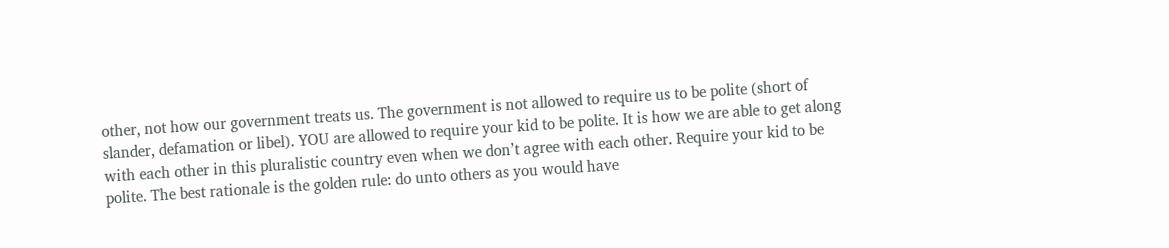other, not how our government treats us. The government is not allowed to require us to be polite (short of slander, defamation or libel). YOU are allowed to require your kid to be polite. It is how we are able to get along with each other in this pluralistic country even when we don’t agree with each other. Require your kid to be polite. The best rationale is the golden rule: do unto others as you would have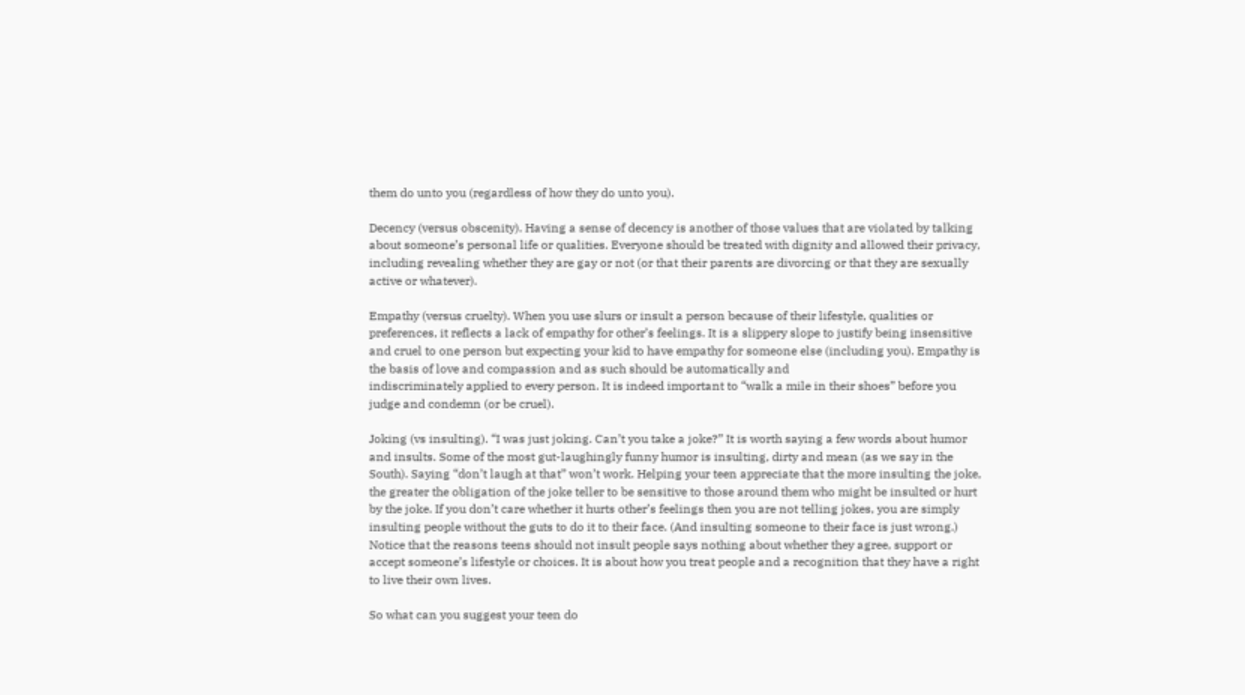them do unto you (regardless of how they do unto you).

Decency (versus obscenity). Having a sense of decency is another of those values that are violated by talking about someone’s personal life or qualities. Everyone should be treated with dignity and allowed their privacy, including revealing whether they are gay or not (or that their parents are divorcing or that they are sexually active or whatever).

Empathy (versus cruelty). When you use slurs or insult a person because of their lifestyle, qualities or preferences, it reflects a lack of empathy for other’s feelings. It is a slippery slope to justify being insensitive and cruel to one person but expecting your kid to have empathy for someone else (including you). Empathy is the basis of love and compassion and as such should be automatically and
indiscriminately applied to every person. It is indeed important to “walk a mile in their shoes” before you judge and condemn (or be cruel).

Joking (vs insulting). “I was just joking. Can’t you take a joke?” It is worth saying a few words about humor and insults. Some of the most gut-laughingly funny humor is insulting, dirty and mean (as we say in the South). Saying “don’t laugh at that” won’t work. Helping your teen appreciate that the more insulting the joke, the greater the obligation of the joke teller to be sensitive to those around them who might be insulted or hurt by the joke. If you don’t care whether it hurts other’s feelings then you are not telling jokes, you are simply insulting people without the guts to do it to their face. (And insulting someone to their face is just wrong.) Notice that the reasons teens should not insult people says nothing about whether they agree, support or accept someone’s lifestyle or choices. It is about how you treat people and a recognition that they have a right to live their own lives.

So what can you suggest your teen do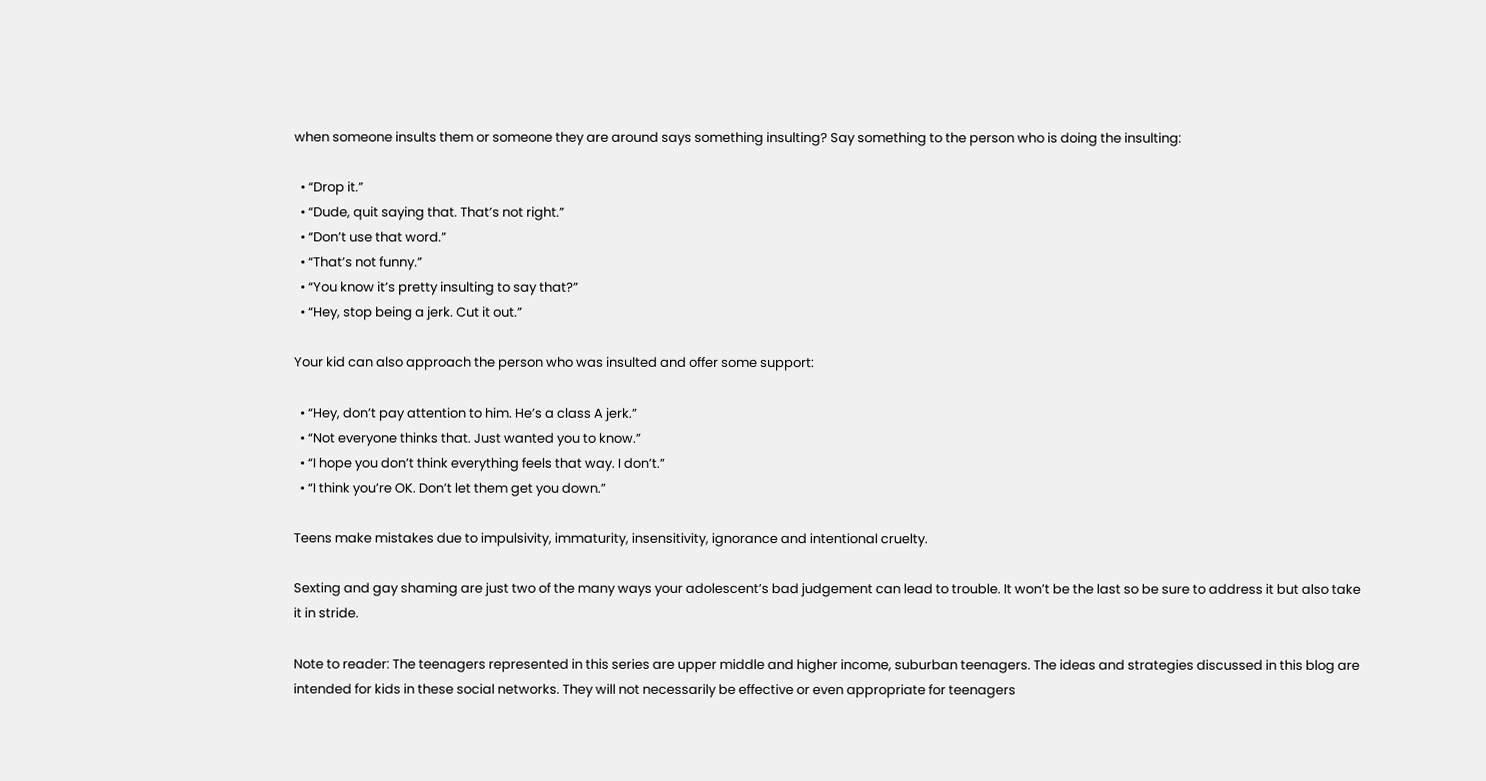when someone insults them or someone they are around says something insulting? Say something to the person who is doing the insulting:

  • “Drop it.”
  • “Dude, quit saying that. That’s not right.”
  • “Don’t use that word.”
  • “That’s not funny.”
  • “You know it’s pretty insulting to say that?”
  • “Hey, stop being a jerk. Cut it out.”

Your kid can also approach the person who was insulted and offer some support:

  • “Hey, don’t pay attention to him. He’s a class A jerk.”
  • “Not everyone thinks that. Just wanted you to know.”
  • “I hope you don’t think everything feels that way. I don’t.”
  • “I think you’re OK. Don’t let them get you down.”

Teens make mistakes due to impulsivity, immaturity, insensitivity, ignorance and intentional cruelty.

Sexting and gay shaming are just two of the many ways your adolescent’s bad judgement can lead to trouble. It won’t be the last so be sure to address it but also take it in stride.

Note to reader: The teenagers represented in this series are upper middle and higher income, suburban teenagers. The ideas and strategies discussed in this blog are intended for kids in these social networks. They will not necessarily be effective or even appropriate for teenagers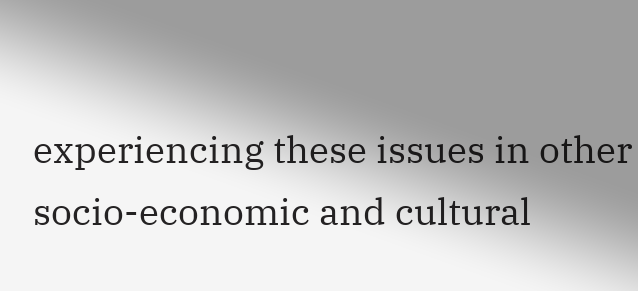experiencing these issues in other socio-economic and cultural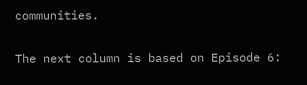communities.

The next column is based on Episode 6: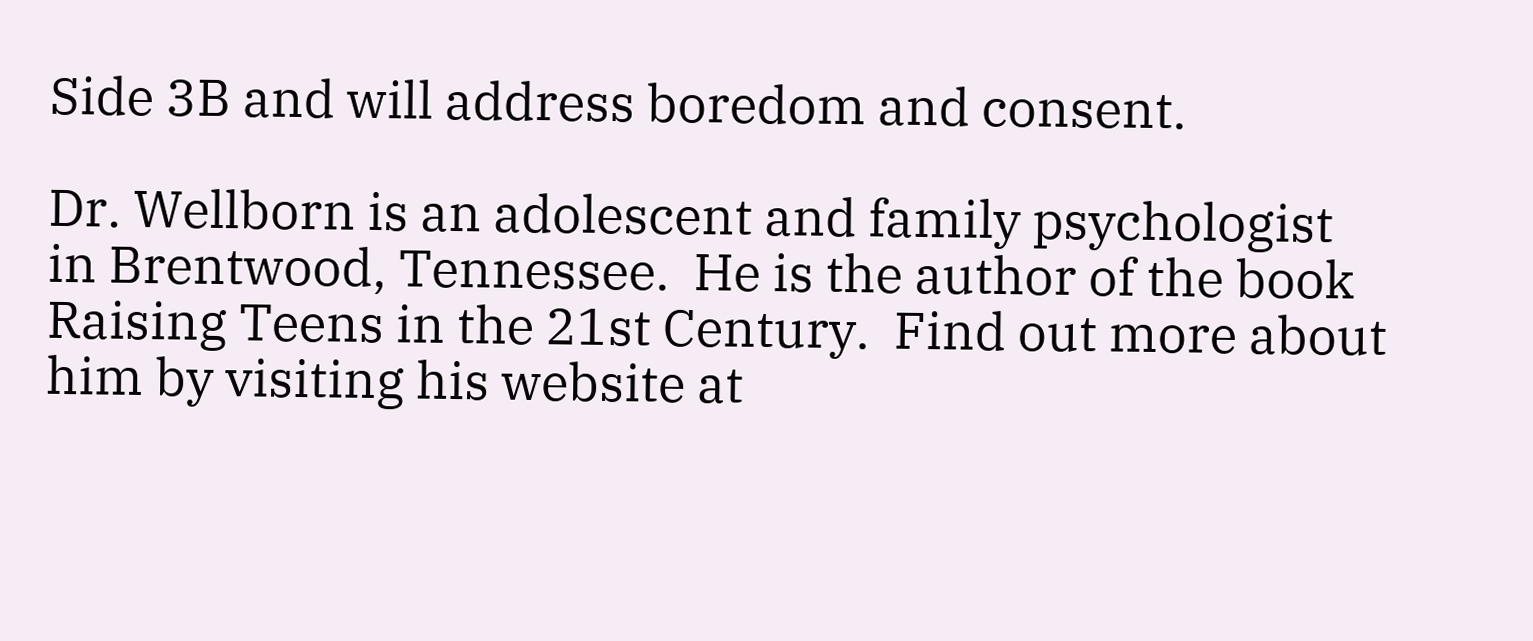Side 3B and will address boredom and consent.

Dr. Wellborn is an adolescent and family psychologist in Brentwood, Tennessee.  He is the author of the book Raising Teens in the 21st Century.  Find out more about him by visiting his website at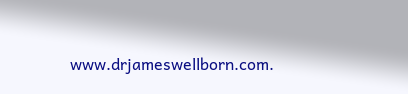www.drjameswellborn.com.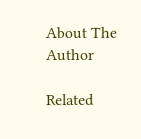About The Author

Related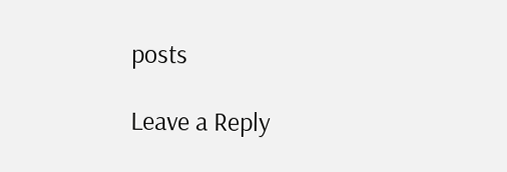posts

Leave a Reply